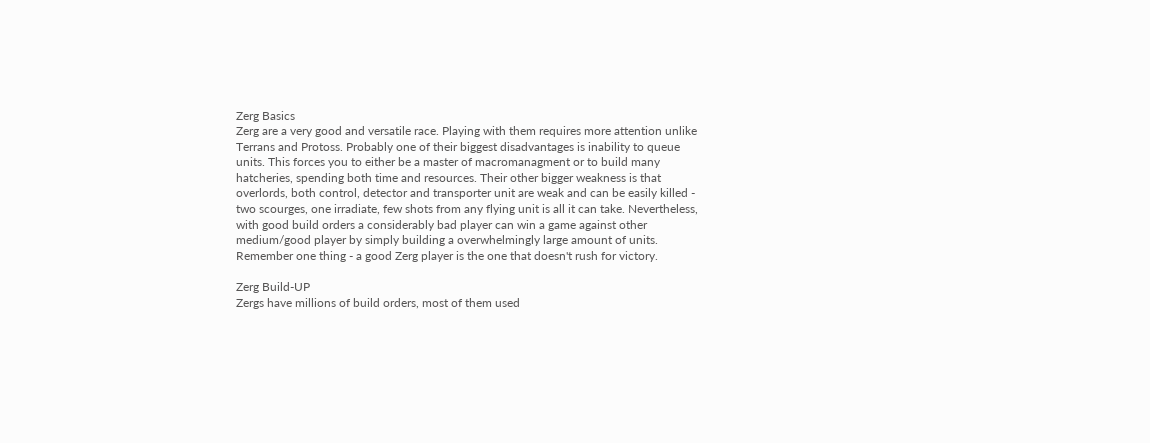Zerg Basics
Zerg are a very good and versatile race. Playing with them requires more attention unlike Terrans and Protoss. Probably one of their biggest disadvantages is inability to queue units. This forces you to either be a master of macromanagment or to build many hatcheries, spending both time and resources. Their other bigger weakness is that overlords, both control, detector and transporter unit are weak and can be easily killed - two scourges, one irradiate, few shots from any flying unit is all it can take. Nevertheless, with good build orders a considerably bad player can win a game against other medium/good player by simply building a overwhelmingly large amount of units. Remember one thing - a good Zerg player is the one that doesn't rush for victory.

Zerg Build-UP
Zergs have millions of build orders, most of them used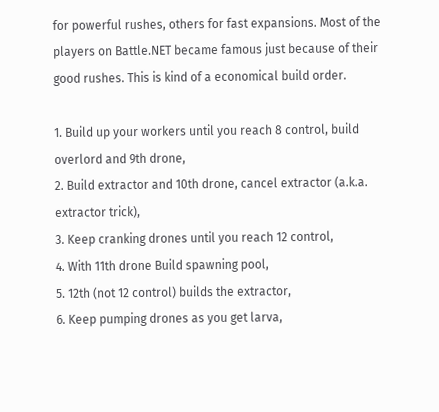for powerful rushes, others for fast expansions. Most of the players on Battle.NET became famous just because of their good rushes. This is kind of a economical build order.

1. Build up your workers until you reach 8 control, build overlord and 9th drone,
2. Build extractor and 10th drone, cancel extractor (a.k.a. extractor trick),
3. Keep cranking drones until you reach 12 control,
4. With 11th drone Build spawning pool,
5. 12th (not 12 control) builds the extractor,
6. Keep pumping drones as you get larva,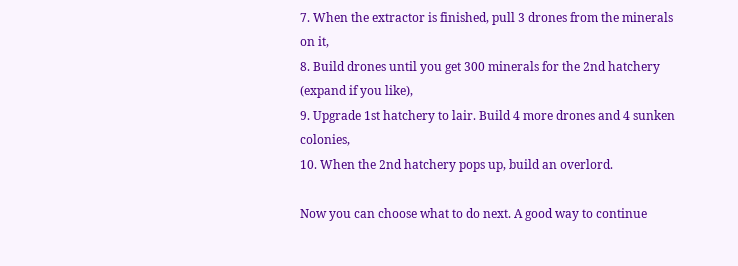7. When the extractor is finished, pull 3 drones from the minerals on it,
8. Build drones until you get 300 minerals for the 2nd hatchery (expand if you like),
9. Upgrade 1st hatchery to lair. Build 4 more drones and 4 sunken colonies,
10. When the 2nd hatchery pops up, build an overlord.

Now you can choose what to do next. A good way to continue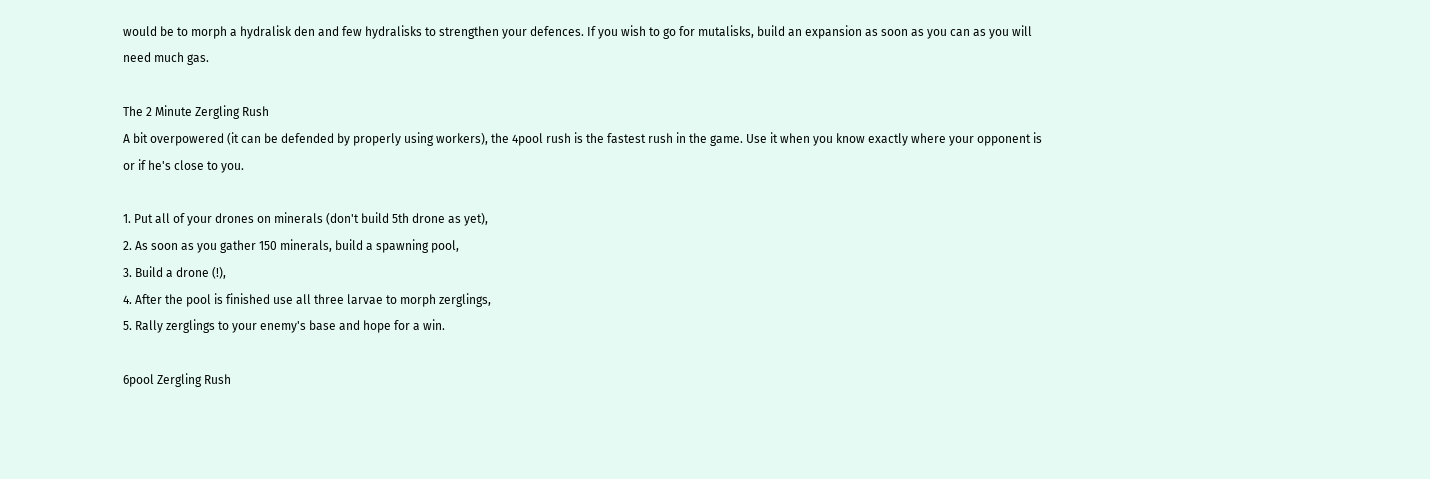would be to morph a hydralisk den and few hydralisks to strengthen your defences. If you wish to go for mutalisks, build an expansion as soon as you can as you will need much gas.

The 2 Minute Zergling Rush
A bit overpowered (it can be defended by properly using workers), the 4pool rush is the fastest rush in the game. Use it when you know exactly where your opponent is or if he's close to you.

1. Put all of your drones on minerals (don't build 5th drone as yet),
2. As soon as you gather 150 minerals, build a spawning pool,
3. Build a drone (!),
4. After the pool is finished use all three larvae to morph zerglings,
5. Rally zerglings to your enemy's base and hope for a win.

6pool Zergling Rush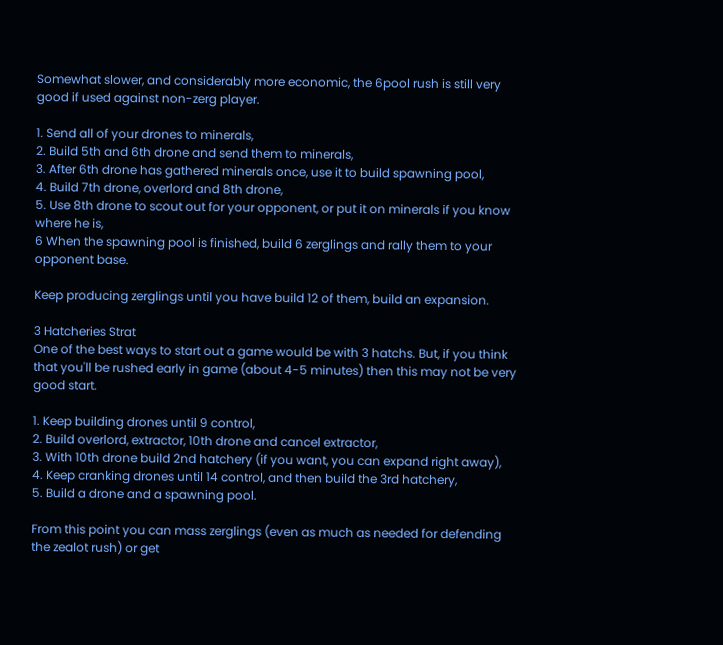Somewhat slower, and considerably more economic, the 6pool rush is still very good if used against non-zerg player.

1. Send all of your drones to minerals,
2. Build 5th and 6th drone and send them to minerals,
3. After 6th drone has gathered minerals once, use it to build spawning pool,
4. Build 7th drone, overlord and 8th drone,
5. Use 8th drone to scout out for your opponent, or put it on minerals if you know where he is,
6 When the spawning pool is finished, build 6 zerglings and rally them to your opponent base.

Keep producing zerglings until you have build 12 of them, build an expansion.

3 Hatcheries Strat
One of the best ways to start out a game would be with 3 hatchs. But, if you think that you'll be rushed early in game (about 4-5 minutes) then this may not be very good start.

1. Keep building drones until 9 control,
2. Build overlord, extractor, 10th drone and cancel extractor,
3. With 10th drone build 2nd hatchery (if you want, you can expand right away),
4. Keep cranking drones until 14 control, and then build the 3rd hatchery,
5. Build a drone and a spawning pool.

From this point you can mass zerglings (even as much as needed for defending the zealot rush) or get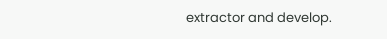extractor and develop.